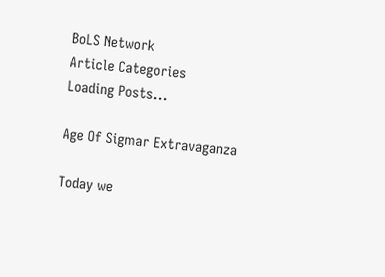BoLS Network
Article Categories
Loading Posts...

Age Of Sigmar Extravaganza

Today we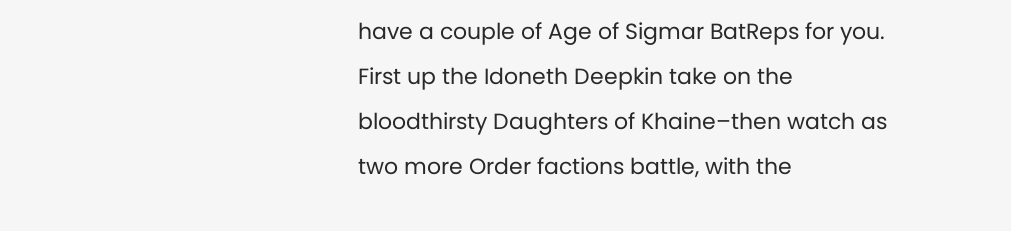have a couple of Age of Sigmar BatReps for you. First up the Idoneth Deepkin take on the bloodthirsty Daughters of Khaine–then watch as two more Order factions battle, with the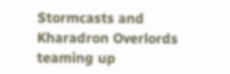Stormcasts and Kharadron Overlords teaming up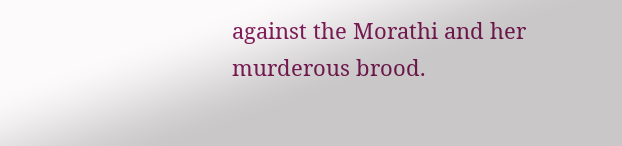against the Morathi and her murderous brood.